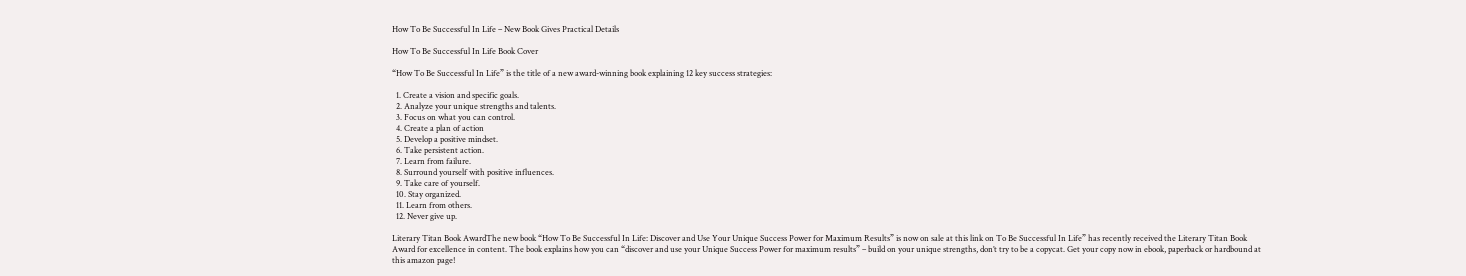How To Be Successful In Life – New Book Gives Practical Details

How To Be Successful In Life Book Cover

“How To Be Successful In Life” is the title of a new award-winning book explaining 12 key success strategies:

  1. Create a vision and specific goals.
  2. Analyze your unique strengths and talents.
  3. Focus on what you can control.
  4. Create a plan of action
  5. Develop a positive mindset.
  6. Take persistent action.
  7. Learn from failure.
  8. Surround yourself with positive influences.
  9. Take care of yourself.
  10. Stay organized.
  11. Learn from others.
  12. Never give up.

Literary Titan Book AwardThe new book “How To Be Successful In Life: Discover and Use Your Unique Success Power for Maximum Results” is now on sale at this link on To Be Successful In Life” has recently received the Literary Titan Book Award for excellence in content. The book explains how you can “discover and use your Unique Success Power for maximum results” – build on your unique strengths, don’t try to be a copycat. Get your copy now in ebook, paperback or hardbound at this amazon page!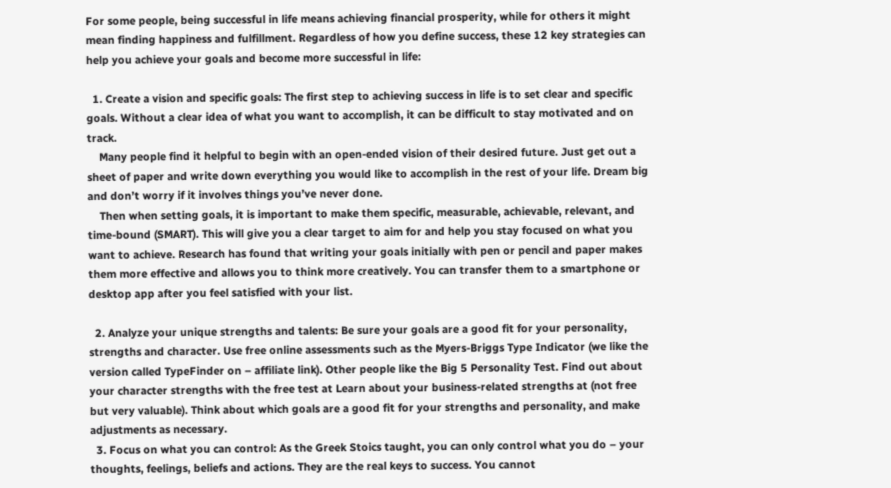For some people, being successful in life means achieving financial prosperity, while for others it might mean finding happiness and fulfillment. Regardless of how you define success, these 12 key strategies can help you achieve your goals and become more successful in life:

  1. Create a vision and specific goals: The first step to achieving success in life is to set clear and specific goals. Without a clear idea of what you want to accomplish, it can be difficult to stay motivated and on track.
    Many people find it helpful to begin with an open-ended vision of their desired future. Just get out a sheet of paper and write down everything you would like to accomplish in the rest of your life. Dream big and don’t worry if it involves things you’ve never done.
    Then when setting goals, it is important to make them specific, measurable, achievable, relevant, and time-bound (SMART). This will give you a clear target to aim for and help you stay focused on what you want to achieve. Research has found that writing your goals initially with pen or pencil and paper makes them more effective and allows you to think more creatively. You can transfer them to a smartphone or desktop app after you feel satisfied with your list.

  2. Analyze your unique strengths and talents: Be sure your goals are a good fit for your personality, strengths and character. Use free online assessments such as the Myers-Briggs Type Indicator (we like the version called TypeFinder on – affiliate link). Other people like the Big 5 Personality Test. Find out about your character strengths with the free test at Learn about your business-related strengths at (not free but very valuable). Think about which goals are a good fit for your strengths and personality, and make adjustments as necessary.
  3. Focus on what you can control: As the Greek Stoics taught, you can only control what you do – your thoughts, feelings, beliefs and actions. They are the real keys to success. You cannot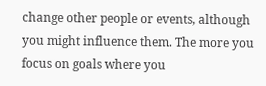change other people or events, although you might influence them. The more you focus on goals where you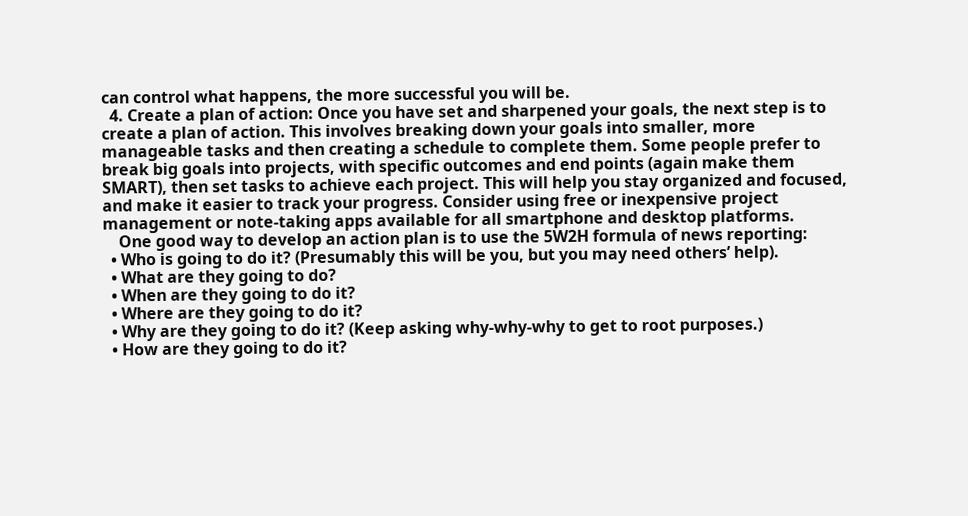can control what happens, the more successful you will be.
  4. Create a plan of action: Once you have set and sharpened your goals, the next step is to create a plan of action. This involves breaking down your goals into smaller, more manageable tasks and then creating a schedule to complete them. Some people prefer to break big goals into projects, with specific outcomes and end points (again make them SMART), then set tasks to achieve each project. This will help you stay organized and focused, and make it easier to track your progress. Consider using free or inexpensive project management or note-taking apps available for all smartphone and desktop platforms.
    One good way to develop an action plan is to use the 5W2H formula of news reporting:
  • Who is going to do it? (Presumably this will be you, but you may need others’ help).
  • What are they going to do?
  • When are they going to do it?
  • Where are they going to do it?
  • Why are they going to do it? (Keep asking why-why-why to get to root purposes.)
  • How are they going to do it?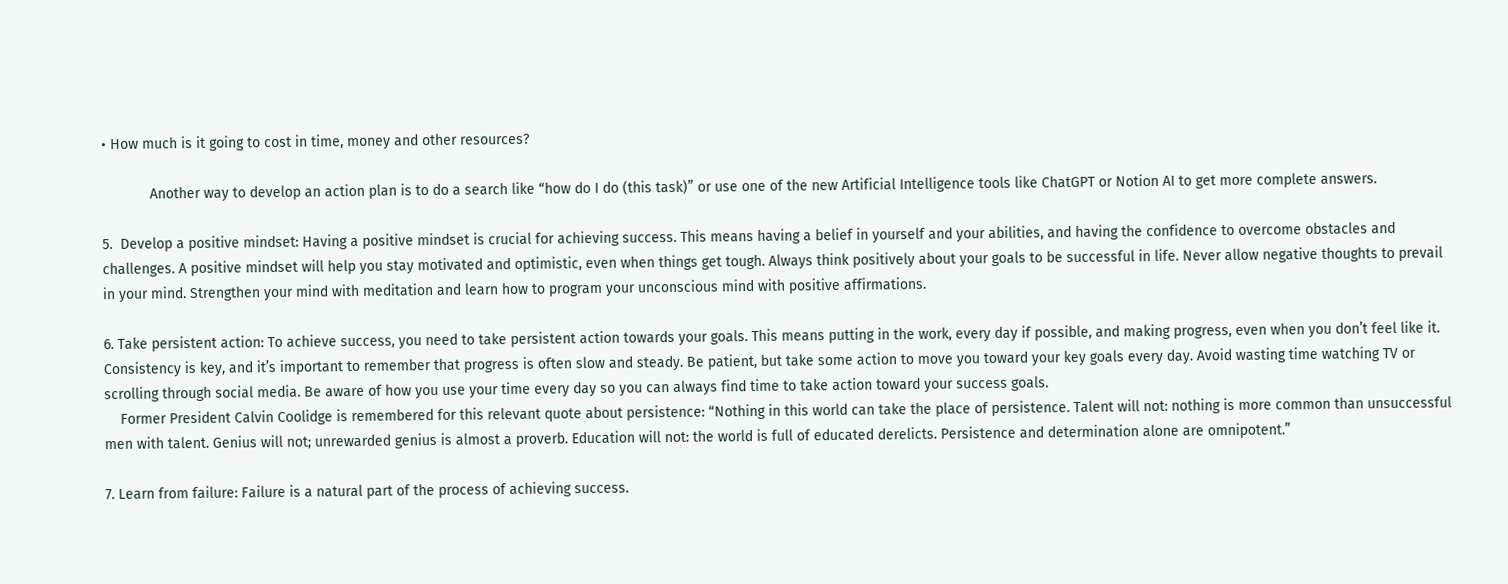• How much is it going to cost in time, money and other resources?

            Another way to develop an action plan is to do a search like “how do I do (this task)” or use one of the new Artificial Intelligence tools like ChatGPT or Notion AI to get more complete answers.

5.  Develop a positive mindset: Having a positive mindset is crucial for achieving success. This means having a belief in yourself and your abilities, and having the confidence to overcome obstacles and challenges. A positive mindset will help you stay motivated and optimistic, even when things get tough. Always think positively about your goals to be successful in life. Never allow negative thoughts to prevail in your mind. Strengthen your mind with meditation and learn how to program your unconscious mind with positive affirmations.

6. Take persistent action: To achieve success, you need to take persistent action towards your goals. This means putting in the work, every day if possible, and making progress, even when you don’t feel like it. Consistency is key, and it’s important to remember that progress is often slow and steady. Be patient, but take some action to move you toward your key goals every day. Avoid wasting time watching TV or scrolling through social media. Be aware of how you use your time every day so you can always find time to take action toward your success goals.
    Former President Calvin Coolidge is remembered for this relevant quote about persistence: “Nothing in this world can take the place of persistence. Talent will not: nothing is more common than unsuccessful men with talent. Genius will not; unrewarded genius is almost a proverb. Education will not: the world is full of educated derelicts. Persistence and determination alone are omnipotent.”

7. Learn from failure: Failure is a natural part of the process of achieving success.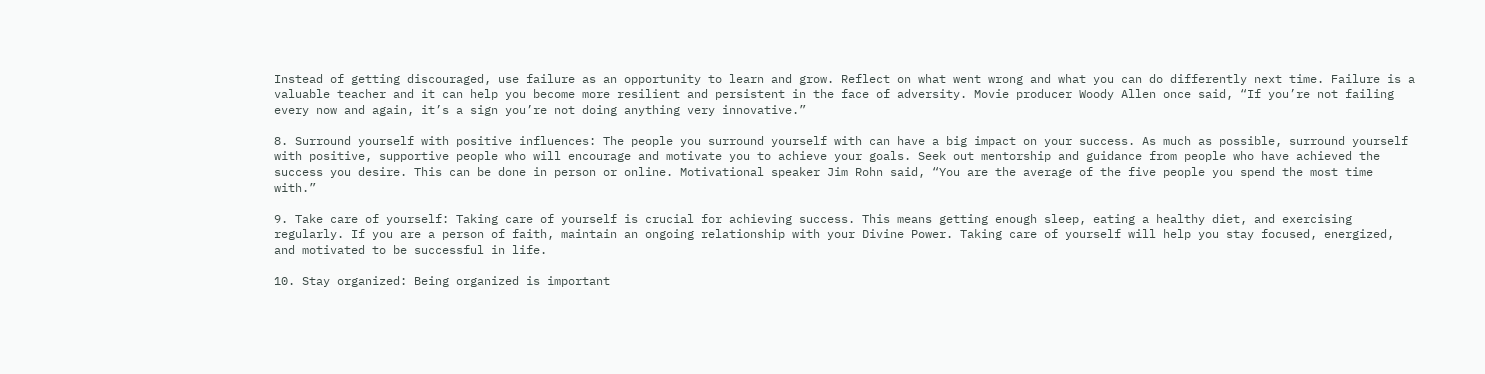Instead of getting discouraged, use failure as an opportunity to learn and grow. Reflect on what went wrong and what you can do differently next time. Failure is a valuable teacher and it can help you become more resilient and persistent in the face of adversity. Movie producer Woody Allen once said, “If you’re not failing every now and again, it’s a sign you’re not doing anything very innovative.”

8. Surround yourself with positive influences: The people you surround yourself with can have a big impact on your success. As much as possible, surround yourself with positive, supportive people who will encourage and motivate you to achieve your goals. Seek out mentorship and guidance from people who have achieved the success you desire. This can be done in person or online. Motivational speaker Jim Rohn said, “You are the average of the five people you spend the most time with.”

9. Take care of yourself: Taking care of yourself is crucial for achieving success. This means getting enough sleep, eating a healthy diet, and exercising regularly. If you are a person of faith, maintain an ongoing relationship with your Divine Power. Taking care of yourself will help you stay focused, energized, and motivated to be successful in life.

10. Stay organized: Being organized is important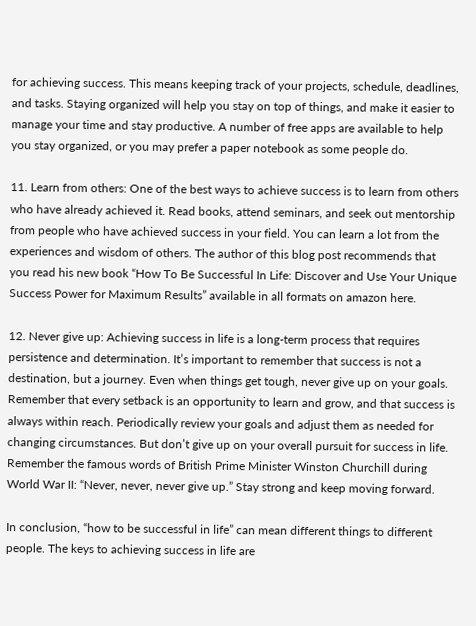for achieving success. This means keeping track of your projects, schedule, deadlines, and tasks. Staying organized will help you stay on top of things, and make it easier to manage your time and stay productive. A number of free apps are available to help you stay organized, or you may prefer a paper notebook as some people do.

11. Learn from others: One of the best ways to achieve success is to learn from others who have already achieved it. Read books, attend seminars, and seek out mentorship from people who have achieved success in your field. You can learn a lot from the experiences and wisdom of others. The author of this blog post recommends that you read his new book “How To Be Successful In Life: Discover and Use Your Unique Success Power for Maximum Results” available in all formats on amazon here.

12. Never give up: Achieving success in life is a long-term process that requires persistence and determination. It’s important to remember that success is not a destination, but a journey. Even when things get tough, never give up on your goals. Remember that every setback is an opportunity to learn and grow, and that success is always within reach. Periodically review your goals and adjust them as needed for changing circumstances. But don’t give up on your overall pursuit for success in life. Remember the famous words of British Prime Minister Winston Churchill during World War II: “Never, never, never give up.” Stay strong and keep moving forward.

In conclusion, “how to be successful in life” can mean different things to different people. The keys to achieving success in life are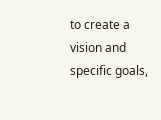to create a vision and specific goals,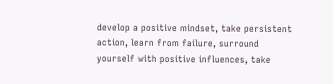develop a positive mindset, take persistent action, learn from failure, surround yourself with positive influences, take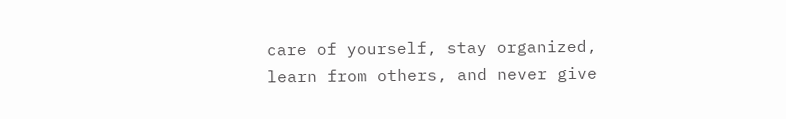care of yourself, stay organized, learn from others, and never give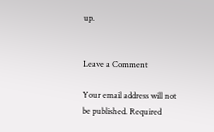up.


Leave a Comment

Your email address will not be published. Required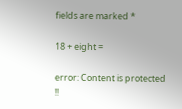fields are marked *

18 + eight =

error: Content is protected !!